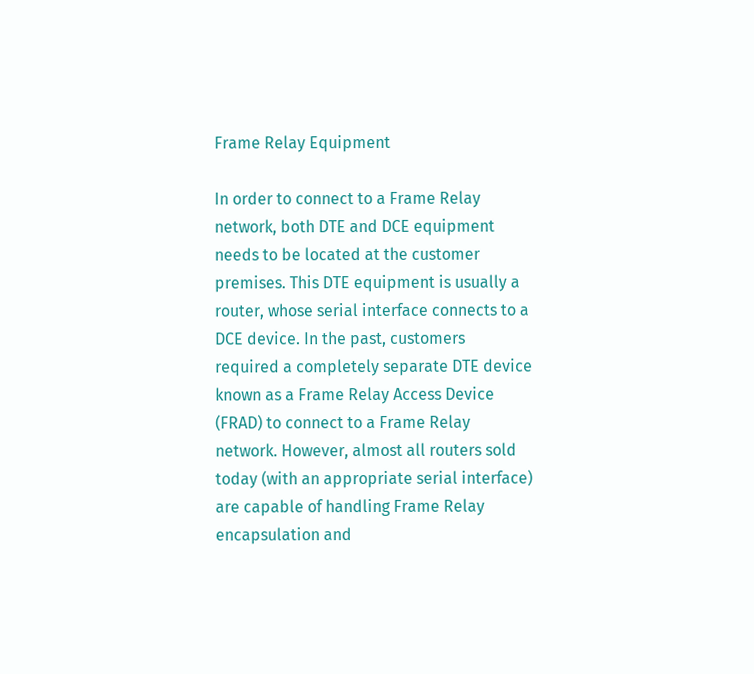Frame Relay Equipment

In order to connect to a Frame Relay network, both DTE and DCE equipment needs to be located at the customer premises. This DTE equipment is usually a router, whose serial interface connects to a DCE device. In the past, customers required a completely separate DTE device known as a Frame Relay Access Device (FRAD) to connect to a Frame Relay network. However, almost all routers sold today (with an appropriate serial interface) are capable of handling Frame Relay encapsulation and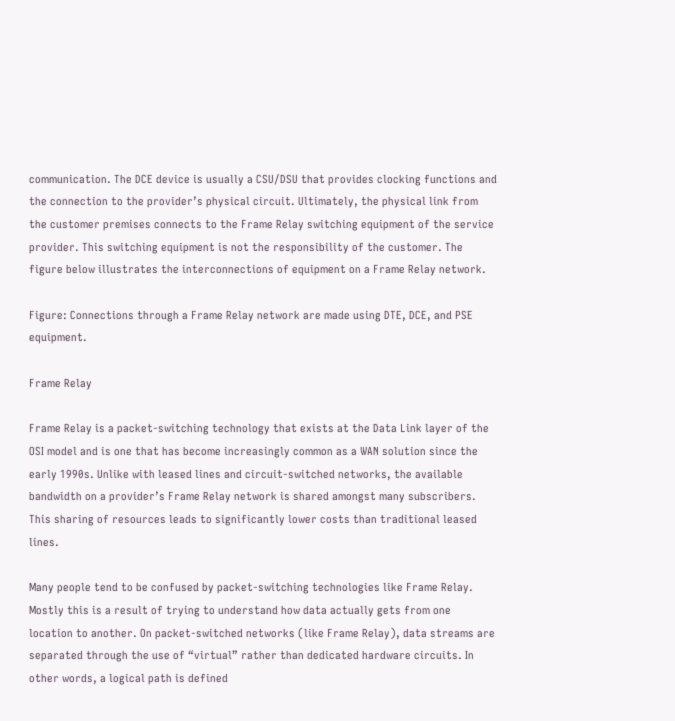communication. The DCE device is usually a CSU/DSU that provides clocking functions and the connection to the provider’s physical circuit. Ultimately, the physical link from the customer premises connects to the Frame Relay switching equipment of the service provider. This switching equipment is not the responsibility of the customer. The figure below illustrates the interconnections of equipment on a Frame Relay network.

Figure: Connections through a Frame Relay network are made using DTE, DCE, and PSE equipment.

Frame Relay

Frame Relay is a packet-switching technology that exists at the Data Link layer of the OSI model and is one that has become increasingly common as a WAN solution since the early 1990s. Unlike with leased lines and circuit-switched networks, the available bandwidth on a provider’s Frame Relay network is shared amongst many subscribers. This sharing of resources leads to significantly lower costs than traditional leased lines.

Many people tend to be confused by packet-switching technologies like Frame Relay. Mostly this is a result of trying to understand how data actually gets from one location to another. On packet-switched networks (like Frame Relay), data streams are separated through the use of “virtual” rather than dedicated hardware circuits. In other words, a logical path is defined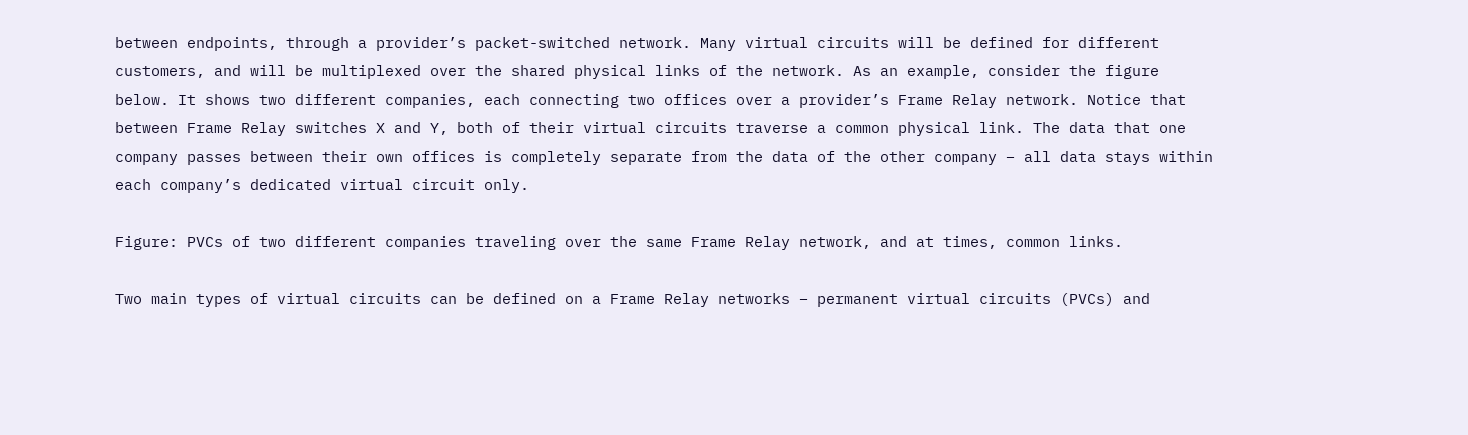between endpoints, through a provider’s packet-switched network. Many virtual circuits will be defined for different customers, and will be multiplexed over the shared physical links of the network. As an example, consider the figure below. It shows two different companies, each connecting two offices over a provider’s Frame Relay network. Notice that between Frame Relay switches X and Y, both of their virtual circuits traverse a common physical link. The data that one company passes between their own offices is completely separate from the data of the other company – all data stays within each company’s dedicated virtual circuit only.

Figure: PVCs of two different companies traveling over the same Frame Relay network, and at times, common links.

Two main types of virtual circuits can be defined on a Frame Relay networks – permanent virtual circuits (PVCs) and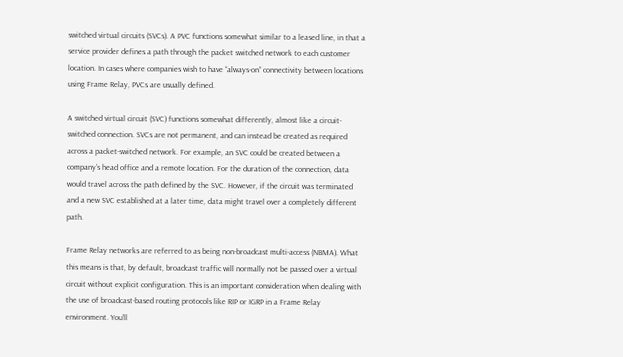switched virtual circuits (SVCs). A PVC functions somewhat similar to a leased line, in that a service provider defines a path through the packet switched network to each customer location. In cases where companies wish to have “always-on” connectivity between locations using Frame Relay, PVCs are usually defined.

A switched virtual circuit (SVC) functions somewhat differently, almost like a circuit-switched connection. SVCs are not permanent, and can instead be created as required across a packet-switched network. For example, an SVC could be created between a company’s head office and a remote location. For the duration of the connection, data would travel across the path defined by the SVC. However, if the circuit was terminated and a new SVC established at a later time, data might travel over a completely different path.

Frame Relay networks are referred to as being non-broadcast multi-access (NBMA). What this means is that, by default, broadcast traffic will normally not be passed over a virtual circuit without explicit configuration. This is an important consideration when dealing with the use of broadcast-based routing protocols like RIP or IGRP in a Frame Relay environment. You’ll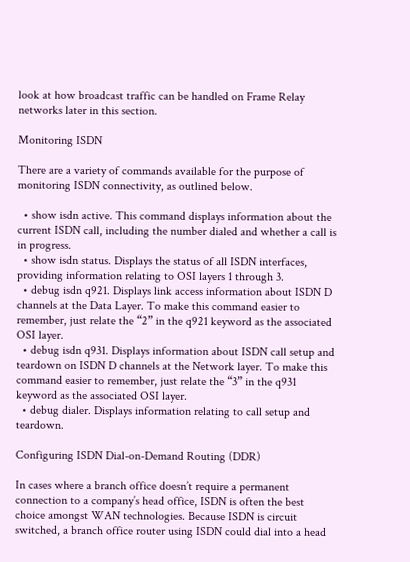look at how broadcast traffic can be handled on Frame Relay networks later in this section.

Monitoring ISDN

There are a variety of commands available for the purpose of monitoring ISDN connectivity, as outlined below.

  • show isdn active. This command displays information about the current ISDN call, including the number dialed and whether a call is in progress.
  • show isdn status. Displays the status of all ISDN interfaces, providing information relating to OSI layers 1 through 3.
  • debug isdn q921. Displays link access information about ISDN D channels at the Data Layer. To make this command easier to remember, just relate the “2” in the q921 keyword as the associated OSI layer.
  • debug isdn q931. Displays information about ISDN call setup and teardown on ISDN D channels at the Network layer. To make this command easier to remember, just relate the “3” in the q931 keyword as the associated OSI layer.
  • debug dialer. Displays information relating to call setup and teardown.

Configuring ISDN Dial-on-Demand Routing (DDR)

In cases where a branch office doesn’t require a permanent connection to a company’s head office, ISDN is often the best choice amongst WAN technologies. Because ISDN is circuit switched, a branch office router using ISDN could dial into a head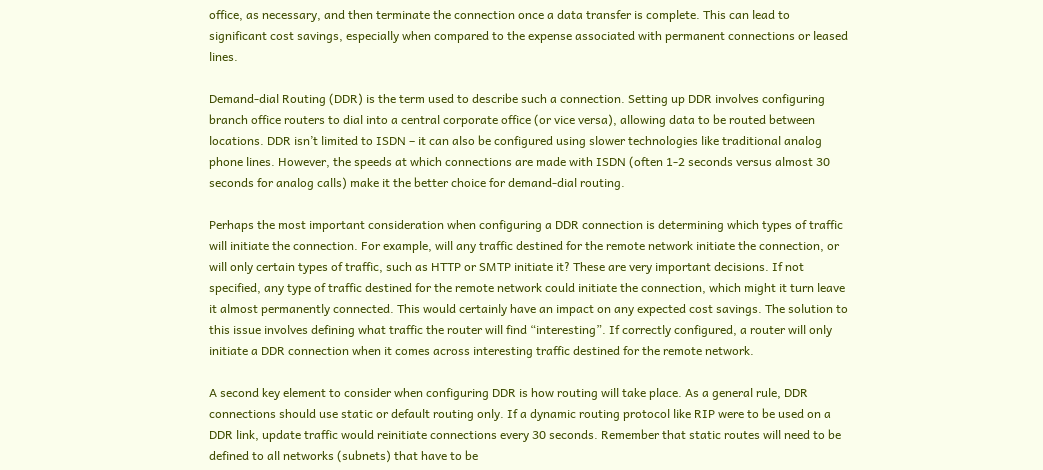office, as necessary, and then terminate the connection once a data transfer is complete. This can lead to significant cost savings, especially when compared to the expense associated with permanent connections or leased lines.

Demand-dial Routing (DDR) is the term used to describe such a connection. Setting up DDR involves configuring branch office routers to dial into a central corporate office (or vice versa), allowing data to be routed between locations. DDR isn’t limited to ISDN – it can also be configured using slower technologies like traditional analog phone lines. However, the speeds at which connections are made with ISDN (often 1-2 seconds versus almost 30 seconds for analog calls) make it the better choice for demand-dial routing.

Perhaps the most important consideration when configuring a DDR connection is determining which types of traffic will initiate the connection. For example, will any traffic destined for the remote network initiate the connection, or will only certain types of traffic, such as HTTP or SMTP initiate it? These are very important decisions. If not specified, any type of traffic destined for the remote network could initiate the connection, which might it turn leave it almost permanently connected. This would certainly have an impact on any expected cost savings. The solution to this issue involves defining what traffic the router will find “interesting”. If correctly configured, a router will only initiate a DDR connection when it comes across interesting traffic destined for the remote network.

A second key element to consider when configuring DDR is how routing will take place. As a general rule, DDR connections should use static or default routing only. If a dynamic routing protocol like RIP were to be used on a DDR link, update traffic would reinitiate connections every 30 seconds. Remember that static routes will need to be defined to all networks (subnets) that have to be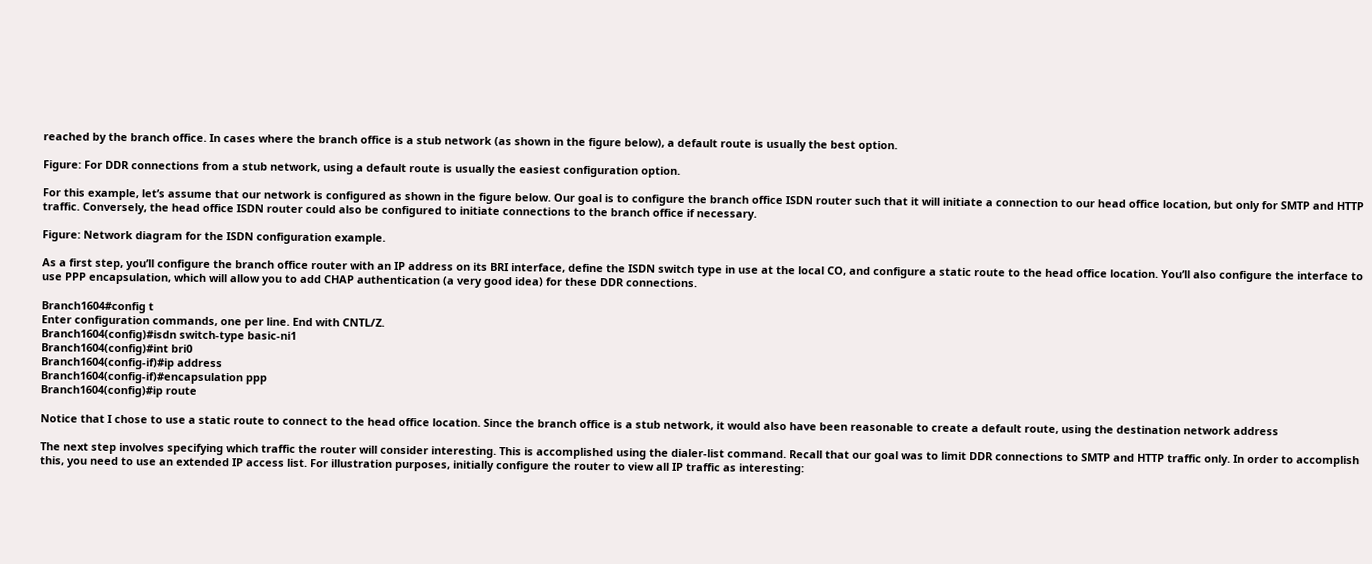reached by the branch office. In cases where the branch office is a stub network (as shown in the figure below), a default route is usually the best option.

Figure: For DDR connections from a stub network, using a default route is usually the easiest configuration option.

For this example, let’s assume that our network is configured as shown in the figure below. Our goal is to configure the branch office ISDN router such that it will initiate a connection to our head office location, but only for SMTP and HTTP traffic. Conversely, the head office ISDN router could also be configured to initiate connections to the branch office if necessary.

Figure: Network diagram for the ISDN configuration example.

As a first step, you’ll configure the branch office router with an IP address on its BRI interface, define the ISDN switch type in use at the local CO, and configure a static route to the head office location. You’ll also configure the interface to use PPP encapsulation, which will allow you to add CHAP authentication (a very good idea) for these DDR connections.

Branch1604#config t
Enter configuration commands, one per line. End with CNTL/Z.
Branch1604(config)#isdn switch-type basic-ni1
Branch1604(config)#int bri0
Branch1604(config-if)#ip address
Branch1604(config-if)#encapsulation ppp
Branch1604(config)#ip route

Notice that I chose to use a static route to connect to the head office location. Since the branch office is a stub network, it would also have been reasonable to create a default route, using the destination network address

The next step involves specifying which traffic the router will consider interesting. This is accomplished using the dialer-list command. Recall that our goal was to limit DDR connections to SMTP and HTTP traffic only. In order to accomplish this, you need to use an extended IP access list. For illustration purposes, initially configure the router to view all IP traffic as interesting: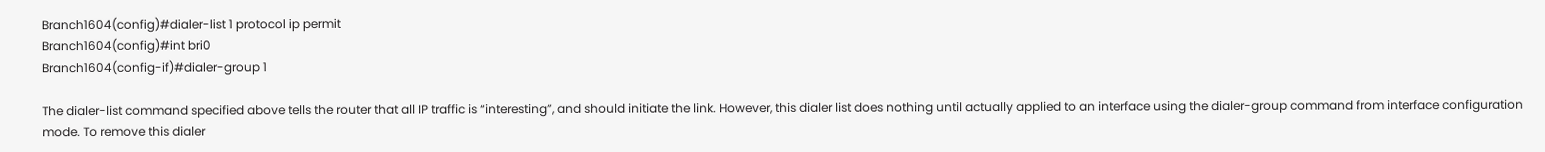Branch1604(config)#dialer-list 1 protocol ip permit
Branch1604(config)#int bri0
Branch1604(config-if)#dialer-group 1

The dialer-list command specified above tells the router that all IP traffic is “interesting”, and should initiate the link. However, this dialer list does nothing until actually applied to an interface using the dialer-group command from interface configuration mode. To remove this dialer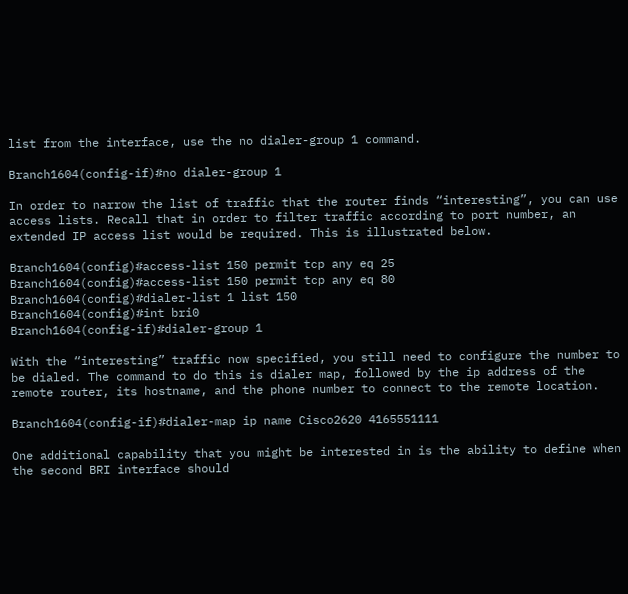list from the interface, use the no dialer-group 1 command.

Branch1604(config-if)#no dialer-group 1

In order to narrow the list of traffic that the router finds “interesting”, you can use access lists. Recall that in order to filter traffic according to port number, an extended IP access list would be required. This is illustrated below.

Branch1604(config)#access-list 150 permit tcp any eq 25
Branch1604(config)#access-list 150 permit tcp any eq 80
Branch1604(config)#dialer-list 1 list 150
Branch1604(config)#int bri0
Branch1604(config-if)#dialer-group 1

With the “interesting” traffic now specified, you still need to configure the number to be dialed. The command to do this is dialer map, followed by the ip address of the remote router, its hostname, and the phone number to connect to the remote location.

Branch1604(config-if)#dialer-map ip name Cisco2620 4165551111

One additional capability that you might be interested in is the ability to define when the second BRI interface should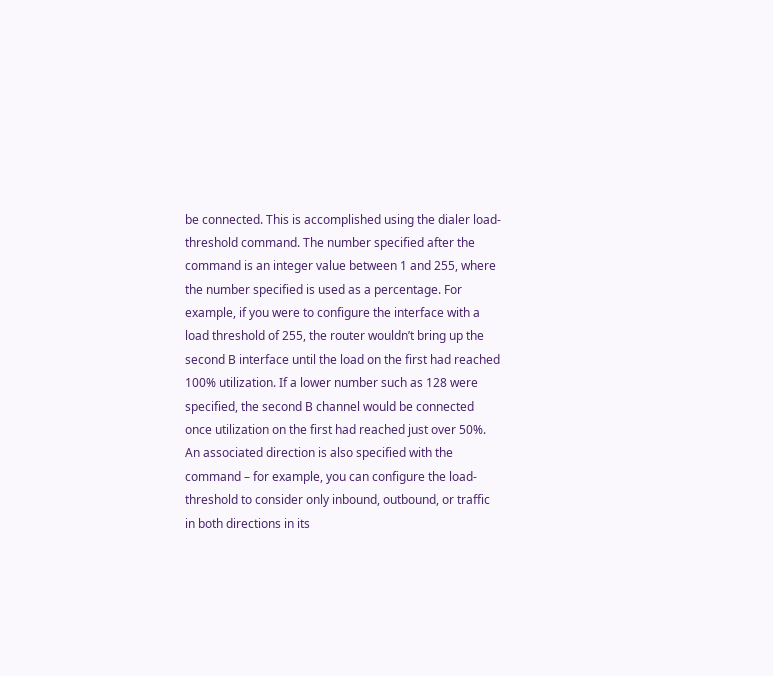be connected. This is accomplished using the dialer load-threshold command. The number specified after the command is an integer value between 1 and 255, where the number specified is used as a percentage. For example, if you were to configure the interface with a load threshold of 255, the router wouldn’t bring up the second B interface until the load on the first had reached 100% utilization. If a lower number such as 128 were specified, the second B channel would be connected once utilization on the first had reached just over 50%. An associated direction is also specified with the command – for example, you can configure the load-threshold to consider only inbound, outbound, or traffic in both directions in its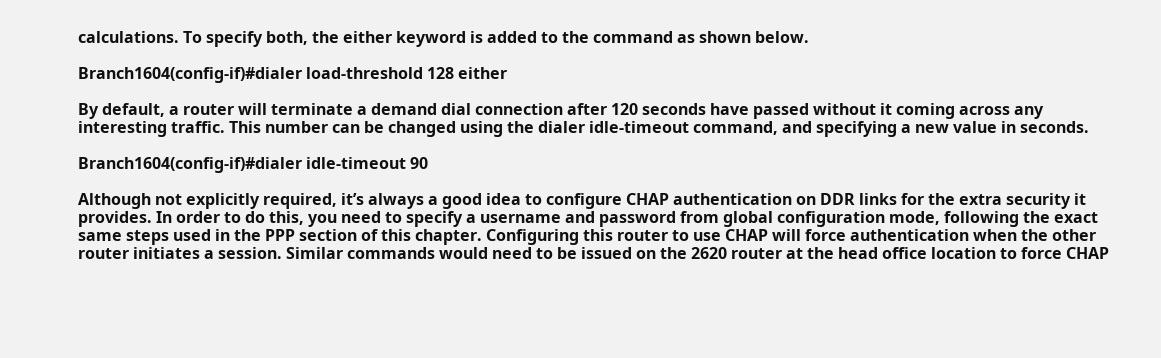calculations. To specify both, the either keyword is added to the command as shown below.

Branch1604(config-if)#dialer load-threshold 128 either

By default, a router will terminate a demand dial connection after 120 seconds have passed without it coming across any interesting traffic. This number can be changed using the dialer idle-timeout command, and specifying a new value in seconds.

Branch1604(config-if)#dialer idle-timeout 90

Although not explicitly required, it’s always a good idea to configure CHAP authentication on DDR links for the extra security it provides. In order to do this, you need to specify a username and password from global configuration mode, following the exact same steps used in the PPP section of this chapter. Configuring this router to use CHAP will force authentication when the other router initiates a session. Similar commands would need to be issued on the 2620 router at the head office location to force CHAP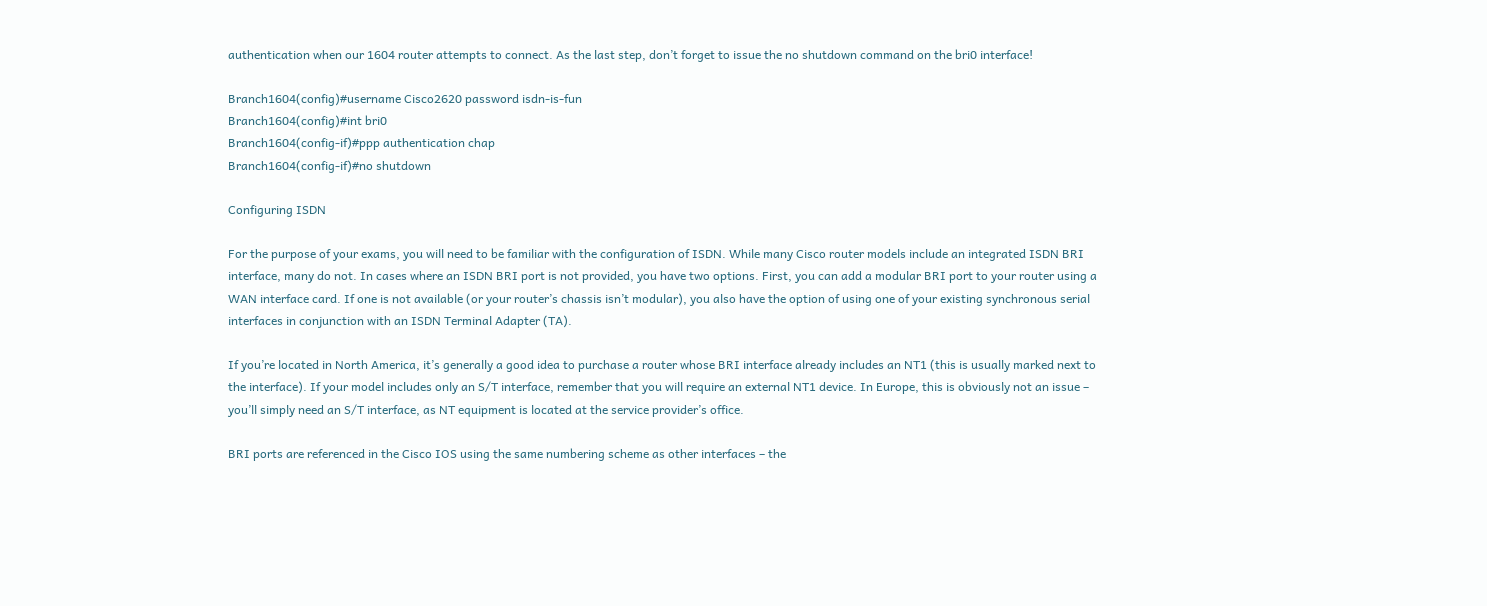authentication when our 1604 router attempts to connect. As the last step, don’t forget to issue the no shutdown command on the bri0 interface!

Branch1604(config)#username Cisco2620 password isdn-is-fun
Branch1604(config)#int bri0
Branch1604(config-if)#ppp authentication chap
Branch1604(config-if)#no shutdown

Configuring ISDN

For the purpose of your exams, you will need to be familiar with the configuration of ISDN. While many Cisco router models include an integrated ISDN BRI interface, many do not. In cases where an ISDN BRI port is not provided, you have two options. First, you can add a modular BRI port to your router using a WAN interface card. If one is not available (or your router’s chassis isn’t modular), you also have the option of using one of your existing synchronous serial interfaces in conjunction with an ISDN Terminal Adapter (TA).

If you’re located in North America, it’s generally a good idea to purchase a router whose BRI interface already includes an NT1 (this is usually marked next to the interface). If your model includes only an S/T interface, remember that you will require an external NT1 device. In Europe, this is obviously not an issue – you’ll simply need an S/T interface, as NT equipment is located at the service provider’s office.

BRI ports are referenced in the Cisco IOS using the same numbering scheme as other interfaces – the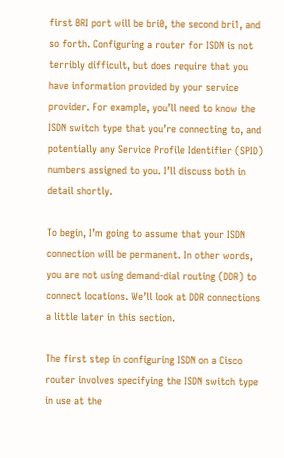first BRI port will be bri0, the second bri1, and so forth. Configuring a router for ISDN is not terribly difficult, but does require that you have information provided by your service provider. For example, you’ll need to know the ISDN switch type that you’re connecting to, and potentially any Service Profile Identifier (SPID) numbers assigned to you. I’ll discuss both in detail shortly.

To begin, I’m going to assume that your ISDN connection will be permanent. In other words, you are not using demand-dial routing (DDR) to connect locations. We’ll look at DDR connections a little later in this section.

The first step in configuring ISDN on a Cisco router involves specifying the ISDN switch type in use at the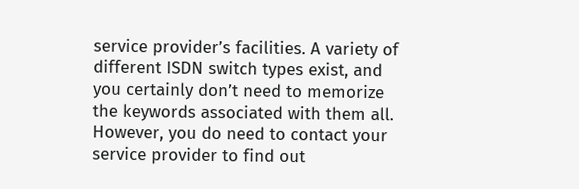service provider’s facilities. A variety of different ISDN switch types exist, and you certainly don’t need to memorize the keywords associated with them all. However, you do need to contact your service provider to find out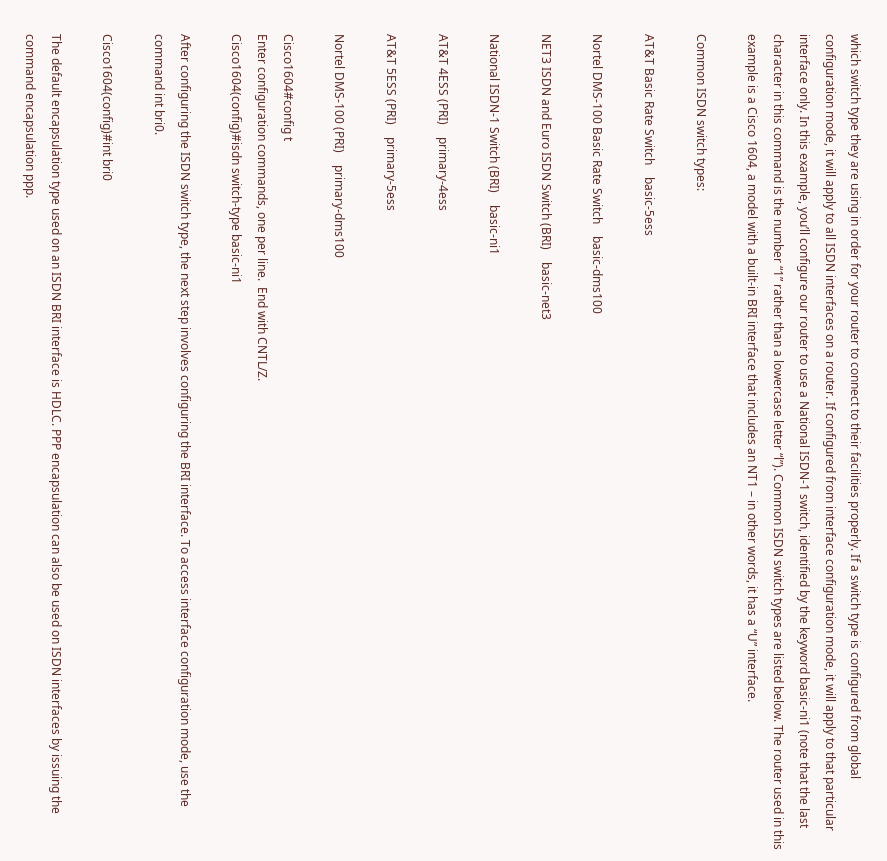which switch type they are using in order for your router to connect to their facilities properly. If a switch type is configured from global configuration mode, it will apply to all ISDN interfaces on a router. If configured from interface configuration mode, it will apply to that particular interface only. In this example, you’ll configure our router to use a National ISDN-1 switch, identified by the keyword basic-ni1 (note that the last character in this command is the number “1” rather than a lowercase letter “l”). Common ISDN switch types are listed below. The router used in this example is a Cisco 1604, a model with a built-in BRI interface that includes an NT1 – in other words, it has a “U” interface.

Common ISDN switch types:

AT&T Basic Rate Switch    basic-5ess

Nortel DMS-100 Basic Rate Switch    basic-dms100

NET3 ISDN and Euro ISDN Switch (BRI)    basic-net3

National ISDN-1 Switch (BRI)    basic-ni1

AT&T 4ESS (PRI)    primary-4ess

AT&T 5ESS (PRI)    primary-5ess

Nortel DMS-100 (PRI)    primary-dms100

Cisco1604#config t
Enter configuration commands, one per line.  End with CNTL/Z.
Cisco1604(config)#isdn switch-type basic-ni1

After configuring the ISDN switch type, the next step involves configuring the BRI interface. To access interface configuration mode, use the command int bri0.

Cisco1604(config)#int bri0

The default encapsulation type used on an ISDN BRI interface is HDLC. PPP encapsulation can also be used on ISDN interfaces by issuing the command encapsulation ppp.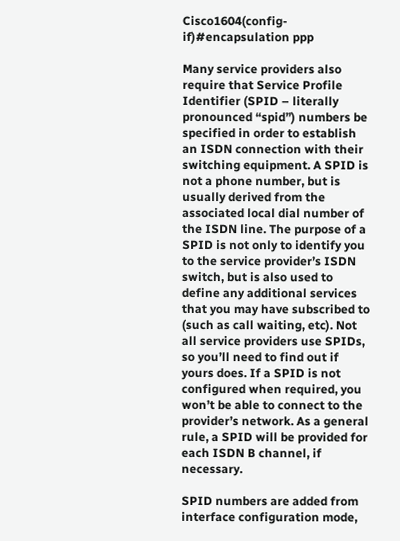Cisco1604(config-if)#encapsulation ppp

Many service providers also require that Service Profile Identifier (SPID – literally pronounced “spid”) numbers be specified in order to establish an ISDN connection with their switching equipment. A SPID is not a phone number, but is usually derived from the associated local dial number of the ISDN line. The purpose of a SPID is not only to identify you to the service provider’s ISDN switch, but is also used to define any additional services that you may have subscribed to (such as call waiting, etc). Not all service providers use SPIDs, so you’ll need to find out if yours does. If a SPID is not configured when required, you won’t be able to connect to the provider’s network. As a general rule, a SPID will be provided for each ISDN B channel, if necessary.

SPID numbers are added from interface configuration mode,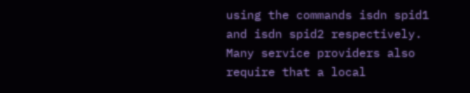using the commands isdn spid1 and isdn spid2 respectively. Many service providers also require that a local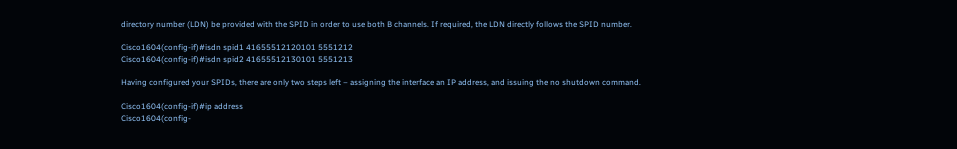directory number (LDN) be provided with the SPID in order to use both B channels. If required, the LDN directly follows the SPID number.

Cisco1604(config-if)#isdn spid1 41655512120101 5551212
Cisco1604(config-if)#isdn spid2 41655512130101 5551213

Having configured your SPIDs, there are only two steps left – assigning the interface an IP address, and issuing the no shutdown command.

Cisco1604(config-if)#ip address
Cisco1604(config-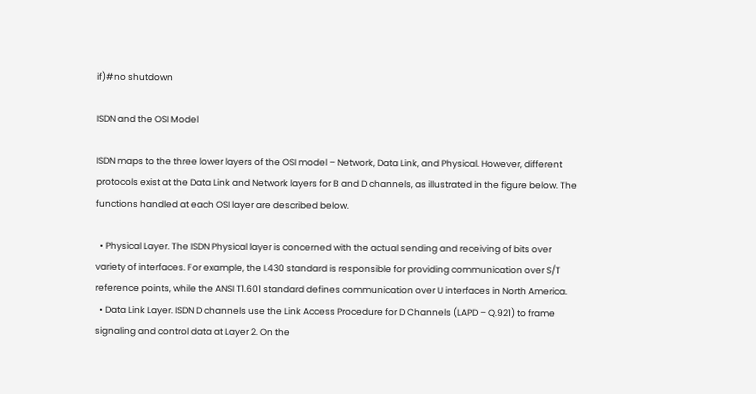if)#no shutdown

ISDN and the OSI Model

ISDN maps to the three lower layers of the OSI model – Network, Data Link, and Physical. However, different protocols exist at the Data Link and Network layers for B and D channels, as illustrated in the figure below. The functions handled at each OSI layer are described below.

  • Physical Layer. The ISDN Physical layer is concerned with the actual sending and receiving of bits over variety of interfaces. For example, the I.430 standard is responsible for providing communication over S/T reference points, while the ANSI T1.601 standard defines communication over U interfaces in North America.
  • Data Link Layer. ISDN D channels use the Link Access Procedure for D Channels (LAPD – Q.921) to frame signaling and control data at Layer 2. On the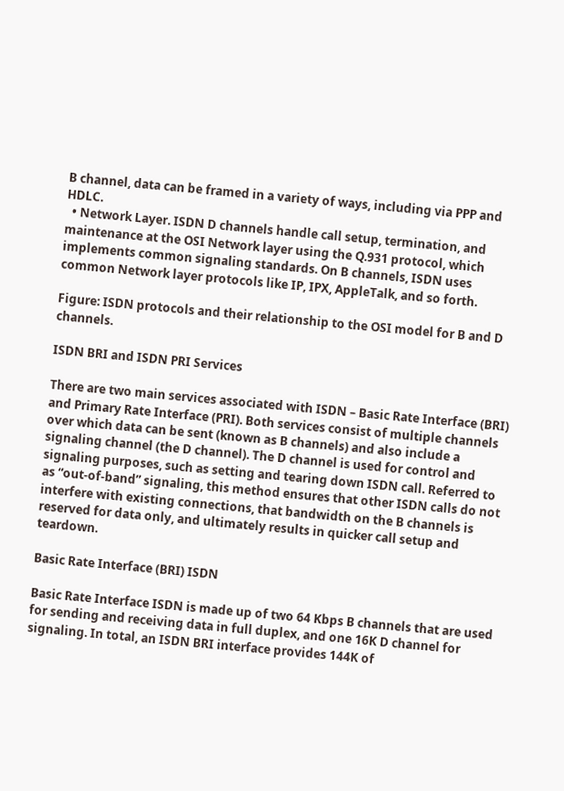B channel, data can be framed in a variety of ways, including via PPP and HDLC.
  • Network Layer. ISDN D channels handle call setup, termination, and maintenance at the OSI Network layer using the Q.931 protocol, which implements common signaling standards. On B channels, ISDN uses common Network layer protocols like IP, IPX, AppleTalk, and so forth.

Figure: ISDN protocols and their relationship to the OSI model for B and D channels.

ISDN BRI and ISDN PRI Services

There are two main services associated with ISDN – Basic Rate Interface (BRI) and Primary Rate Interface (PRI). Both services consist of multiple channels over which data can be sent (known as B channels) and also include a signaling channel (the D channel). The D channel is used for control and signaling purposes, such as setting and tearing down ISDN call. Referred to as “out-of-band” signaling, this method ensures that other ISDN calls do not interfere with existing connections, that bandwidth on the B channels is reserved for data only, and ultimately results in quicker call setup and teardown.

Basic Rate Interface (BRI) ISDN

Basic Rate Interface ISDN is made up of two 64 Kbps B channels that are used for sending and receiving data in full duplex, and one 16K D channel for signaling. In total, an ISDN BRI interface provides 144K of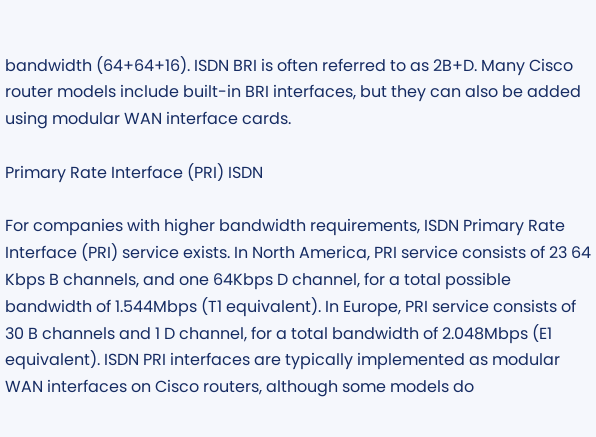bandwidth (64+64+16). ISDN BRI is often referred to as 2B+D. Many Cisco router models include built-in BRI interfaces, but they can also be added using modular WAN interface cards.

Primary Rate Interface (PRI) ISDN

For companies with higher bandwidth requirements, ISDN Primary Rate Interface (PRI) service exists. In North America, PRI service consists of 23 64 Kbps B channels, and one 64Kbps D channel, for a total possible bandwidth of 1.544Mbps (T1 equivalent). In Europe, PRI service consists of 30 B channels and 1 D channel, for a total bandwidth of 2.048Mbps (E1 equivalent). ISDN PRI interfaces are typically implemented as modular WAN interfaces on Cisco routers, although some models do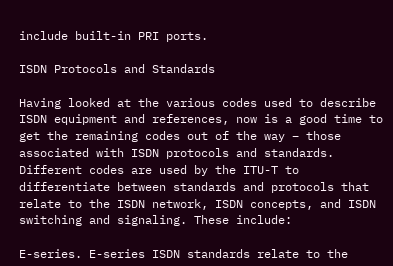include built-in PRI ports.

ISDN Protocols and Standards

Having looked at the various codes used to describe ISDN equipment and references, now is a good time to get the remaining codes out of the way – those associated with ISDN protocols and standards. Different codes are used by the ITU-T to differentiate between standards and protocols that relate to the ISDN network, ISDN concepts, and ISDN switching and signaling. These include:

E-series. E-series ISDN standards relate to the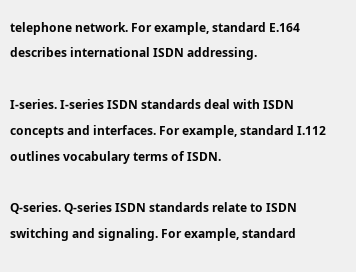telephone network. For example, standard E.164 describes international ISDN addressing.

I-series. I-series ISDN standards deal with ISDN concepts and interfaces. For example, standard I.112 outlines vocabulary terms of ISDN.

Q-series. Q-series ISDN standards relate to ISDN switching and signaling. For example, standard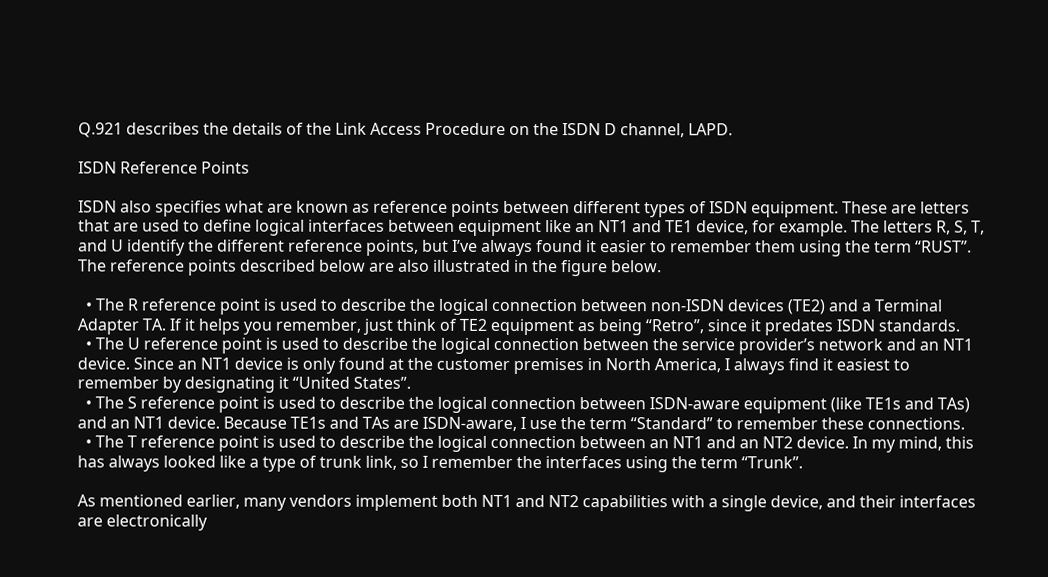Q.921 describes the details of the Link Access Procedure on the ISDN D channel, LAPD.

ISDN Reference Points

ISDN also specifies what are known as reference points between different types of ISDN equipment. These are letters that are used to define logical interfaces between equipment like an NT1 and TE1 device, for example. The letters R, S, T, and U identify the different reference points, but I’ve always found it easier to remember them using the term “RUST”. The reference points described below are also illustrated in the figure below.

  • The R reference point is used to describe the logical connection between non-ISDN devices (TE2) and a Terminal Adapter TA. If it helps you remember, just think of TE2 equipment as being “Retro”, since it predates ISDN standards.
  • The U reference point is used to describe the logical connection between the service provider’s network and an NT1 device. Since an NT1 device is only found at the customer premises in North America, I always find it easiest to remember by designating it “United States”.
  • The S reference point is used to describe the logical connection between ISDN-aware equipment (like TE1s and TAs) and an NT1 device. Because TE1s and TAs are ISDN-aware, I use the term “Standard” to remember these connections.
  • The T reference point is used to describe the logical connection between an NT1 and an NT2 device. In my mind, this has always looked like a type of trunk link, so I remember the interfaces using the term “Trunk”.

As mentioned earlier, many vendors implement both NT1 and NT2 capabilities with a single device, and their interfaces are electronically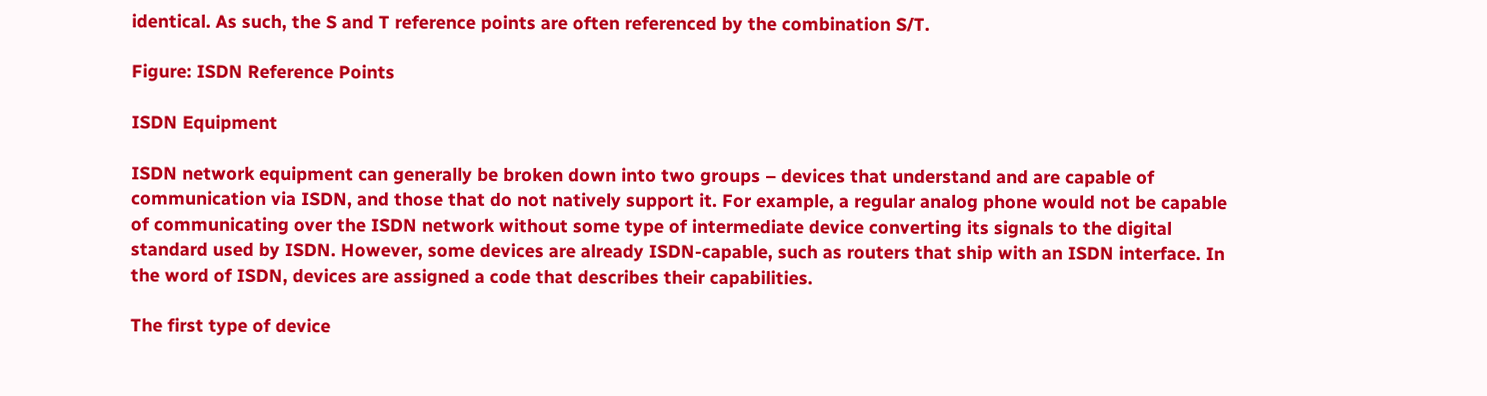identical. As such, the S and T reference points are often referenced by the combination S/T.

Figure: ISDN Reference Points

ISDN Equipment

ISDN network equipment can generally be broken down into two groups – devices that understand and are capable of communication via ISDN, and those that do not natively support it. For example, a regular analog phone would not be capable of communicating over the ISDN network without some type of intermediate device converting its signals to the digital standard used by ISDN. However, some devices are already ISDN-capable, such as routers that ship with an ISDN interface. In the word of ISDN, devices are assigned a code that describes their capabilities.

The first type of device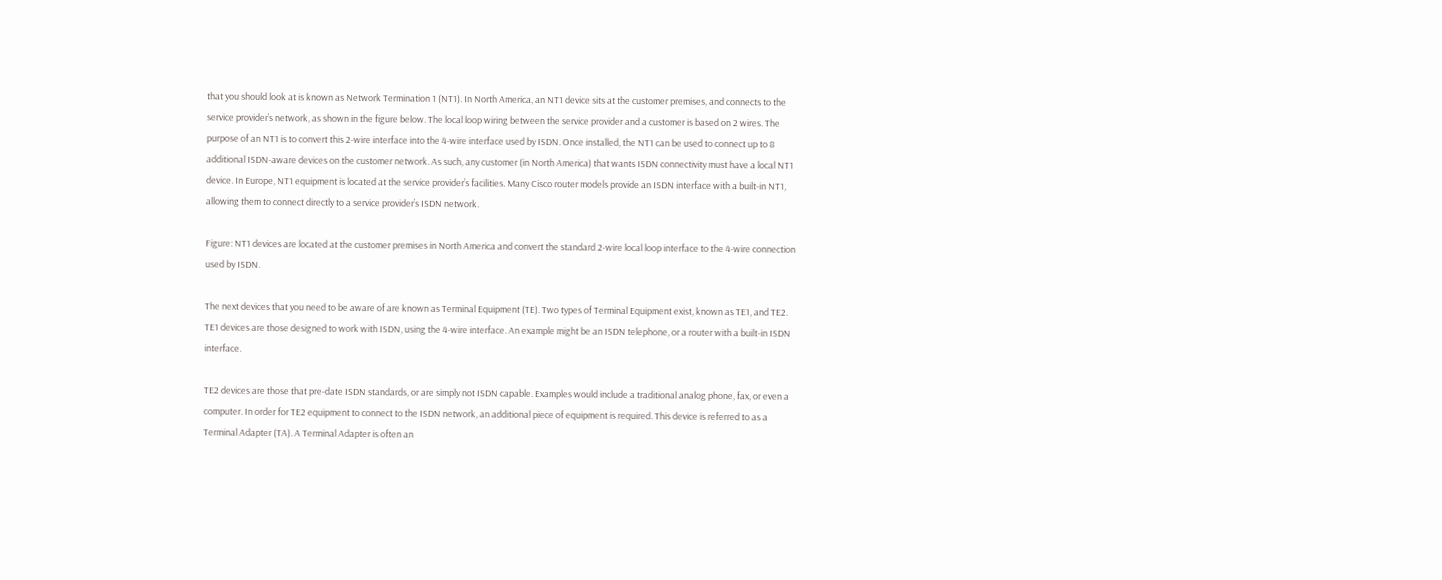that you should look at is known as Network Termination 1 (NT1). In North America, an NT1 device sits at the customer premises, and connects to the service provider’s network, as shown in the figure below. The local loop wiring between the service provider and a customer is based on 2 wires. The purpose of an NT1 is to convert this 2-wire interface into the 4-wire interface used by ISDN. Once installed, the NT1 can be used to connect up to 8 additional ISDN-aware devices on the customer network. As such, any customer (in North America) that wants ISDN connectivity must have a local NT1 device. In Europe, NT1 equipment is located at the service provider’s facilities. Many Cisco router models provide an ISDN interface with a built-in NT1, allowing them to connect directly to a service provider’s ISDN network.

Figure: NT1 devices are located at the customer premises in North America and convert the standard 2-wire local loop interface to the 4-wire connection used by ISDN.

The next devices that you need to be aware of are known as Terminal Equipment (TE). Two types of Terminal Equipment exist, known as TE1, and TE2. TE1 devices are those designed to work with ISDN, using the 4-wire interface. An example might be an ISDN telephone, or a router with a built-in ISDN interface.

TE2 devices are those that pre-date ISDN standards, or are simply not ISDN capable. Examples would include a traditional analog phone, fax, or even a computer. In order for TE2 equipment to connect to the ISDN network, an additional piece of equipment is required. This device is referred to as a Terminal Adapter (TA). A Terminal Adapter is often an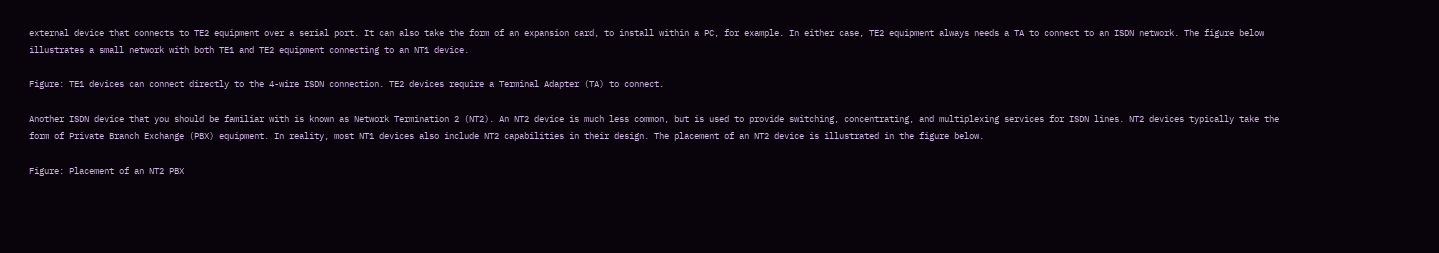external device that connects to TE2 equipment over a serial port. It can also take the form of an expansion card, to install within a PC, for example. In either case, TE2 equipment always needs a TA to connect to an ISDN network. The figure below illustrates a small network with both TE1 and TE2 equipment connecting to an NT1 device.

Figure: TE1 devices can connect directly to the 4-wire ISDN connection. TE2 devices require a Terminal Adapter (TA) to connect.

Another ISDN device that you should be familiar with is known as Network Termination 2 (NT2). An NT2 device is much less common, but is used to provide switching, concentrating, and multiplexing services for ISDN lines. NT2 devices typically take the form of Private Branch Exchange (PBX) equipment. In reality, most NT1 devices also include NT2 capabilities in their design. The placement of an NT2 device is illustrated in the figure below.

Figure: Placement of an NT2 PBX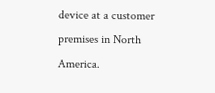device at a customer premises in North America.